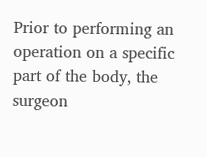Prior to performing an operation on a specific part of the body, the surgeon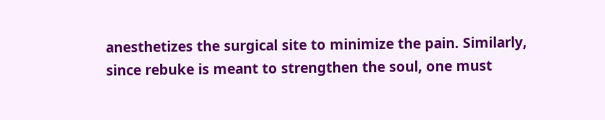anesthetizes the surgical site to minimize the pain. Similarly, since rebuke is meant to strengthen the soul, one must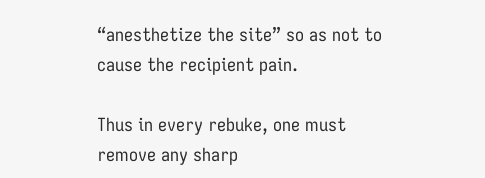“anesthetize the site” so as not to cause the recipient pain.

Thus in every rebuke, one must remove any sharp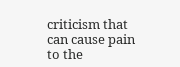criticism that can cause pain to the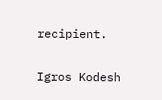recipient.

Igros Kodesh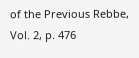of the Previous Rebbe, Vol. 2, p. 476